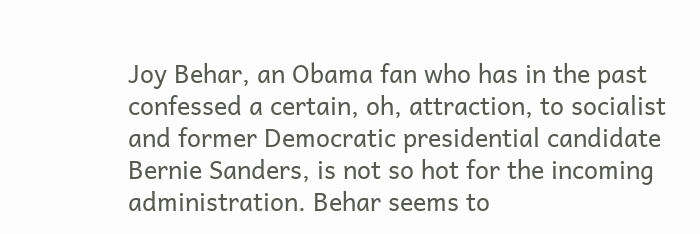Joy Behar, an Obama fan who has in the past confessed a certain, oh, attraction, to socialist and former Democratic presidential candidate Bernie Sanders, is not so hot for the incoming administration. Behar seems to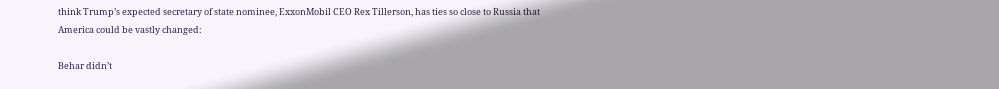think Trump’s expected secretary of state nominee, ExxonMobil CEO Rex Tillerson, has ties so close to Russia that America could be vastly changed:

Behar didn’t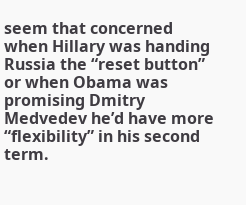seem that concerned when Hillary was handing Russia the “reset button” or when Obama was promising Dmitry Medvedev he’d have more “flexibility” in his second term.